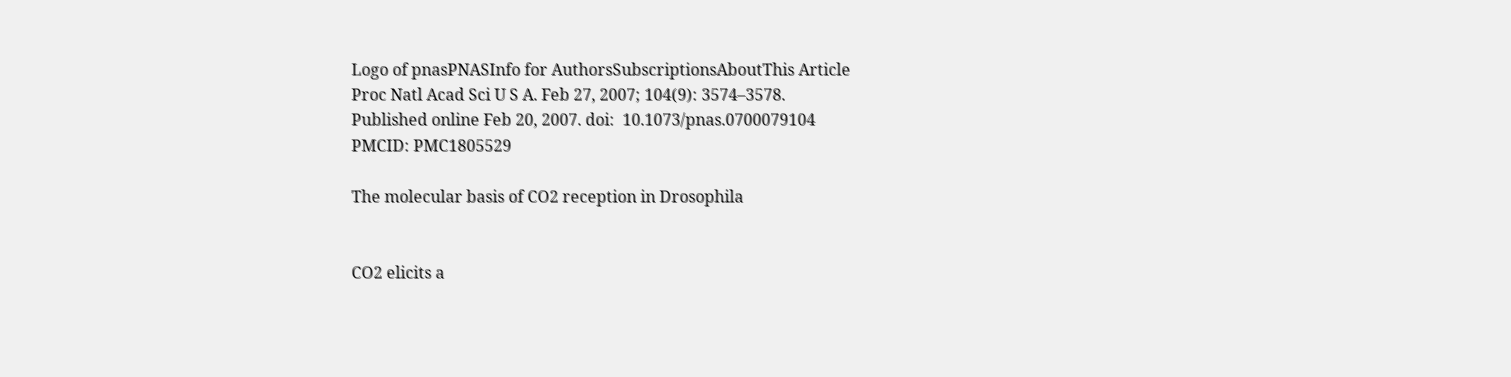Logo of pnasPNASInfo for AuthorsSubscriptionsAboutThis Article
Proc Natl Acad Sci U S A. Feb 27, 2007; 104(9): 3574–3578.
Published online Feb 20, 2007. doi:  10.1073/pnas.0700079104
PMCID: PMC1805529

The molecular basis of CO2 reception in Drosophila


CO2 elicits a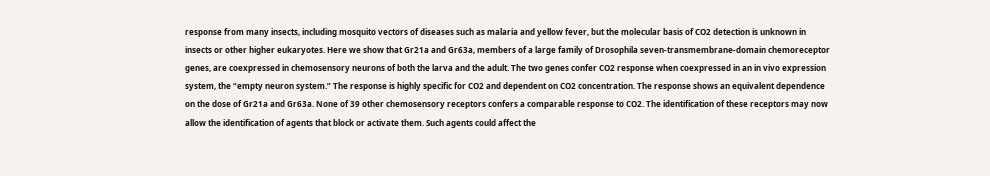response from many insects, including mosquito vectors of diseases such as malaria and yellow fever, but the molecular basis of CO2 detection is unknown in insects or other higher eukaryotes. Here we show that Gr21a and Gr63a, members of a large family of Drosophila seven-transmembrane-domain chemoreceptor genes, are coexpressed in chemosensory neurons of both the larva and the adult. The two genes confer CO2 response when coexpressed in an in vivo expression system, the “empty neuron system.” The response is highly specific for CO2 and dependent on CO2 concentration. The response shows an equivalent dependence on the dose of Gr21a and Gr63a. None of 39 other chemosensory receptors confers a comparable response to CO2. The identification of these receptors may now allow the identification of agents that block or activate them. Such agents could affect the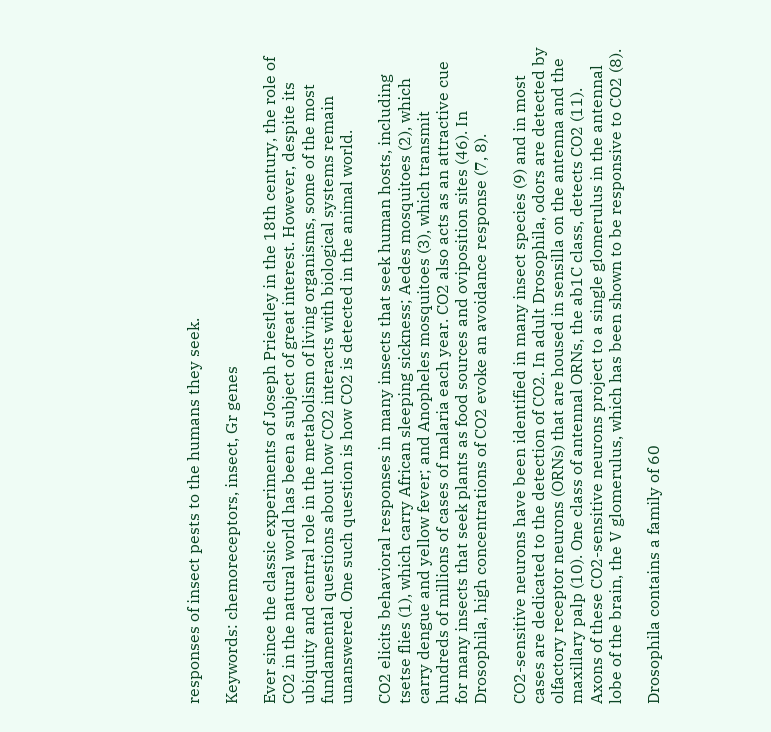responses of insect pests to the humans they seek.

Keywords: chemoreceptors, insect, Gr genes

Ever since the classic experiments of Joseph Priestley in the 18th century, the role of CO2 in the natural world has been a subject of great interest. However, despite its ubiquity and central role in the metabolism of living organisms, some of the most fundamental questions about how CO2 interacts with biological systems remain unanswered. One such question is how CO2 is detected in the animal world.

CO2 elicits behavioral responses in many insects that seek human hosts, including tsetse flies (1), which carry African sleeping sickness; Aedes mosquitoes (2), which carry dengue and yellow fever; and Anopheles mosquitoes (3), which transmit hundreds of millions of cases of malaria each year. CO2 also acts as an attractive cue for many insects that seek plants as food sources and oviposition sites (46). In Drosophila, high concentrations of CO2 evoke an avoidance response (7, 8).

CO2-sensitive neurons have been identified in many insect species (9) and in most cases are dedicated to the detection of CO2. In adult Drosophila, odors are detected by olfactory receptor neurons (ORNs) that are housed in sensilla on the antenna and the maxillary palp (10). One class of antennal ORNs, the ab1C class, detects CO2 (11). Axons of these CO2-sensitive neurons project to a single glomerulus in the antennal lobe of the brain, the V glomerulus, which has been shown to be responsive to CO2 (8).

Drosophila contains a family of 60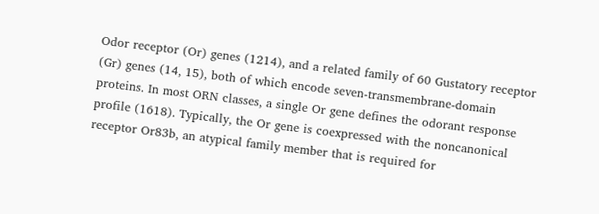Odor receptor (Or) genes (1214), and a related family of 60 Gustatory receptor (Gr) genes (14, 15), both of which encode seven-transmembrane-domain proteins. In most ORN classes, a single Or gene defines the odorant response profile (1618). Typically, the Or gene is coexpressed with the noncanonical receptor Or83b, an atypical family member that is required for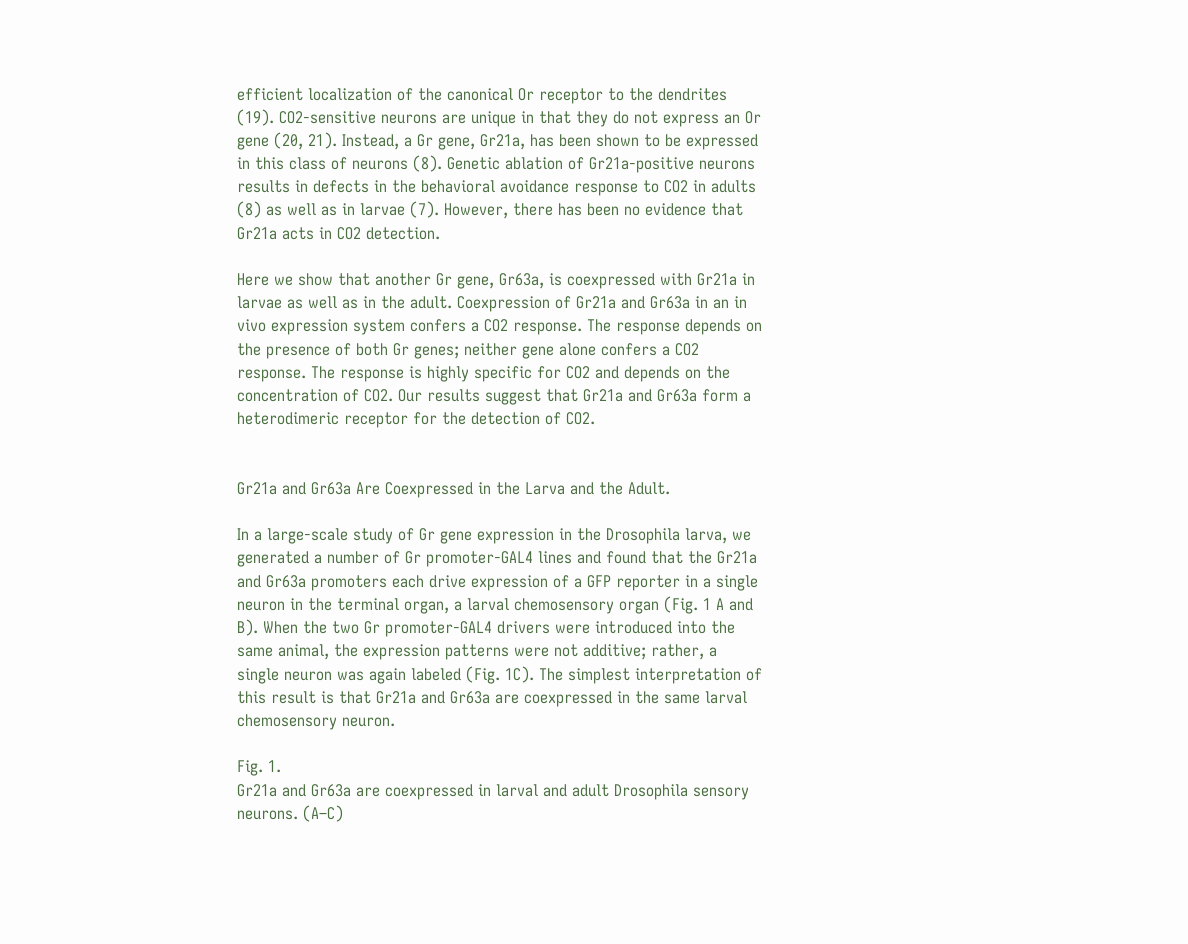efficient localization of the canonical Or receptor to the dendrites (19). CO2-sensitive neurons are unique in that they do not express an Or gene (20, 21). Instead, a Gr gene, Gr21a, has been shown to be expressed in this class of neurons (8). Genetic ablation of Gr21a-positive neurons results in defects in the behavioral avoidance response to CO2 in adults (8) as well as in larvae (7). However, there has been no evidence that Gr21a acts in CO2 detection.

Here we show that another Gr gene, Gr63a, is coexpressed with Gr21a in larvae as well as in the adult. Coexpression of Gr21a and Gr63a in an in vivo expression system confers a CO2 response. The response depends on the presence of both Gr genes; neither gene alone confers a CO2 response. The response is highly specific for CO2 and depends on the concentration of CO2. Our results suggest that Gr21a and Gr63a form a heterodimeric receptor for the detection of CO2.


Gr21a and Gr63a Are Coexpressed in the Larva and the Adult.

In a large-scale study of Gr gene expression in the Drosophila larva, we generated a number of Gr promoter-GAL4 lines and found that the Gr21a and Gr63a promoters each drive expression of a GFP reporter in a single neuron in the terminal organ, a larval chemosensory organ (Fig. 1 A and B). When the two Gr promoter-GAL4 drivers were introduced into the same animal, the expression patterns were not additive; rather, a single neuron was again labeled (Fig. 1C). The simplest interpretation of this result is that Gr21a and Gr63a are coexpressed in the same larval chemosensory neuron.

Fig. 1.
Gr21a and Gr63a are coexpressed in larval and adult Drosophila sensory neurons. (A–C)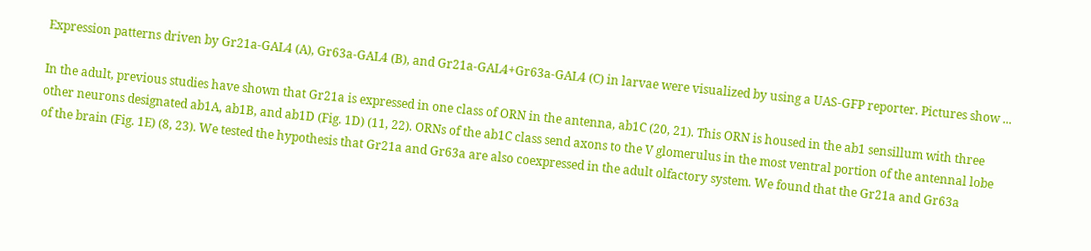Expression patterns driven by Gr21a-GAL4 (A), Gr63a-GAL4 (B), and Gr21a-GAL4+Gr63a-GAL4 (C) in larvae were visualized by using a UAS-GFP reporter. Pictures show ...

In the adult, previous studies have shown that Gr21a is expressed in one class of ORN in the antenna, ab1C (20, 21). This ORN is housed in the ab1 sensillum with three other neurons designated ab1A, ab1B, and ab1D (Fig. 1D) (11, 22). ORNs of the ab1C class send axons to the V glomerulus in the most ventral portion of the antennal lobe of the brain (Fig. 1E) (8, 23). We tested the hypothesis that Gr21a and Gr63a are also coexpressed in the adult olfactory system. We found that the Gr21a and Gr63a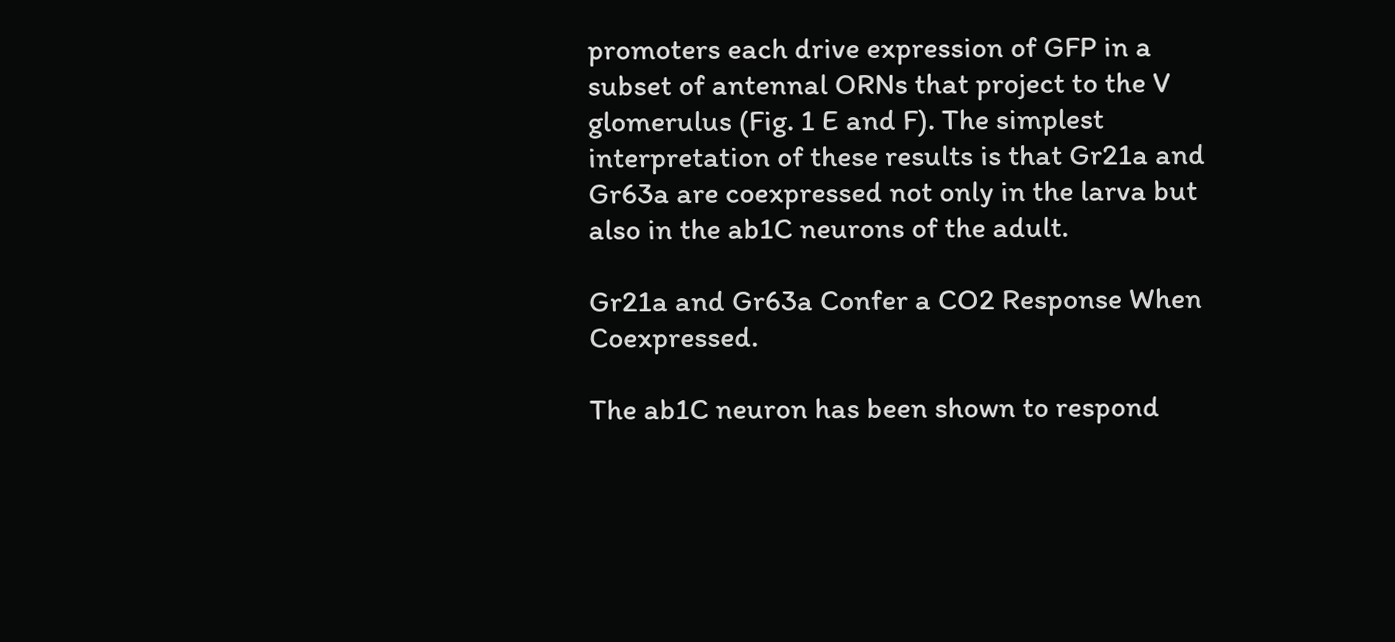promoters each drive expression of GFP in a subset of antennal ORNs that project to the V glomerulus (Fig. 1 E and F). The simplest interpretation of these results is that Gr21a and Gr63a are coexpressed not only in the larva but also in the ab1C neurons of the adult.

Gr21a and Gr63a Confer a CO2 Response When Coexpressed.

The ab1C neuron has been shown to respond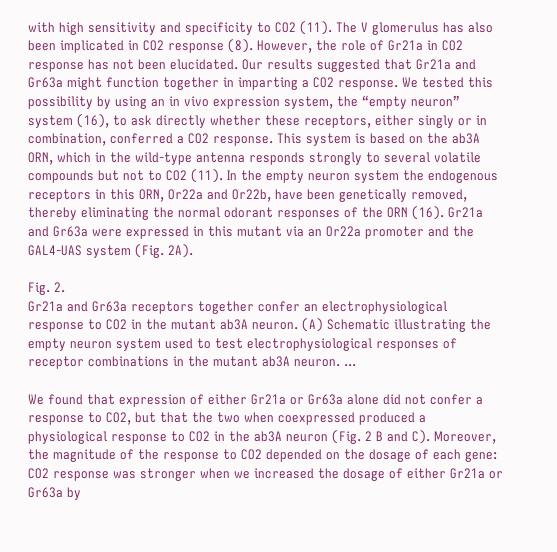with high sensitivity and specificity to CO2 (11). The V glomerulus has also been implicated in CO2 response (8). However, the role of Gr21a in CO2 response has not been elucidated. Our results suggested that Gr21a and Gr63a might function together in imparting a CO2 response. We tested this possibility by using an in vivo expression system, the “empty neuron” system (16), to ask directly whether these receptors, either singly or in combination, conferred a CO2 response. This system is based on the ab3A ORN, which in the wild-type antenna responds strongly to several volatile compounds but not to CO2 (11). In the empty neuron system the endogenous receptors in this ORN, Or22a and Or22b, have been genetically removed, thereby eliminating the normal odorant responses of the ORN (16). Gr21a and Gr63a were expressed in this mutant via an Or22a promoter and the GAL4-UAS system (Fig. 2A).

Fig. 2.
Gr21a and Gr63a receptors together confer an electrophysiological response to CO2 in the mutant ab3A neuron. (A) Schematic illustrating the empty neuron system used to test electrophysiological responses of receptor combinations in the mutant ab3A neuron. ...

We found that expression of either Gr21a or Gr63a alone did not confer a response to CO2, but that the two when coexpressed produced a physiological response to CO2 in the ab3A neuron (Fig. 2 B and C). Moreover, the magnitude of the response to CO2 depended on the dosage of each gene: CO2 response was stronger when we increased the dosage of either Gr21a or Gr63a by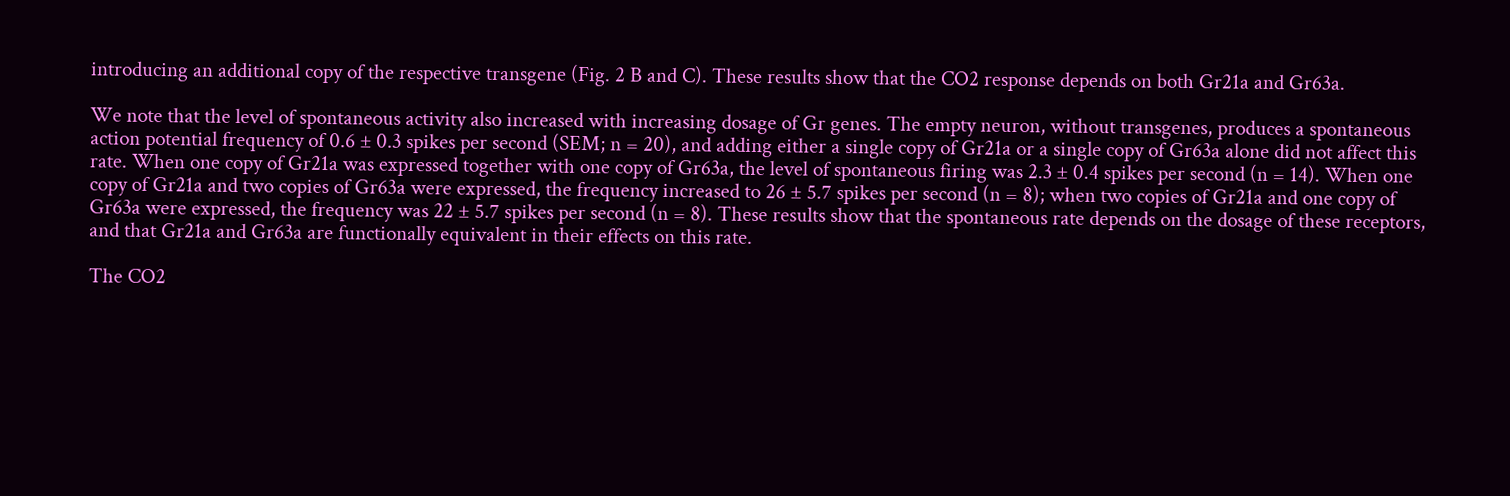introducing an additional copy of the respective transgene (Fig. 2 B and C). These results show that the CO2 response depends on both Gr21a and Gr63a.

We note that the level of spontaneous activity also increased with increasing dosage of Gr genes. The empty neuron, without transgenes, produces a spontaneous action potential frequency of 0.6 ± 0.3 spikes per second (SEM; n = 20), and adding either a single copy of Gr21a or a single copy of Gr63a alone did not affect this rate. When one copy of Gr21a was expressed together with one copy of Gr63a, the level of spontaneous firing was 2.3 ± 0.4 spikes per second (n = 14). When one copy of Gr21a and two copies of Gr63a were expressed, the frequency increased to 26 ± 5.7 spikes per second (n = 8); when two copies of Gr21a and one copy of Gr63a were expressed, the frequency was 22 ± 5.7 spikes per second (n = 8). These results show that the spontaneous rate depends on the dosage of these receptors, and that Gr21a and Gr63a are functionally equivalent in their effects on this rate.

The CO2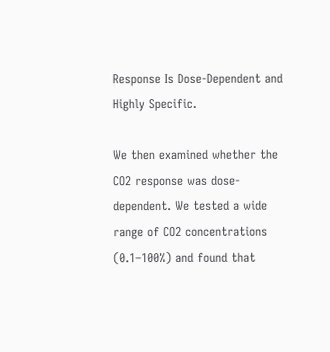Response Is Dose-Dependent and Highly Specific.

We then examined whether the CO2 response was dose-dependent. We tested a wide range of CO2 concentrations (0.1–100%) and found that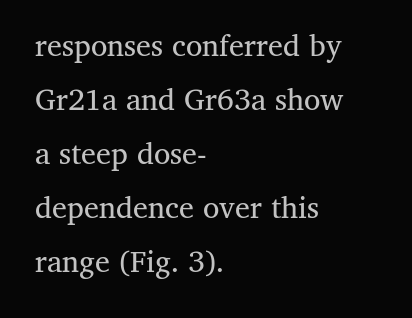responses conferred by Gr21a and Gr63a show a steep dose-dependence over this range (Fig. 3).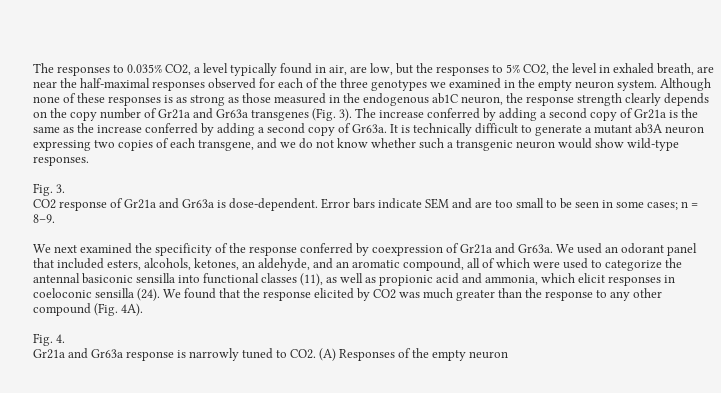The responses to 0.035% CO2, a level typically found in air, are low, but the responses to 5% CO2, the level in exhaled breath, are near the half-maximal responses observed for each of the three genotypes we examined in the empty neuron system. Although none of these responses is as strong as those measured in the endogenous ab1C neuron, the response strength clearly depends on the copy number of Gr21a and Gr63a transgenes (Fig. 3). The increase conferred by adding a second copy of Gr21a is the same as the increase conferred by adding a second copy of Gr63a. It is technically difficult to generate a mutant ab3A neuron expressing two copies of each transgene, and we do not know whether such a transgenic neuron would show wild-type responses.

Fig. 3.
CO2 response of Gr21a and Gr63a is dose-dependent. Error bars indicate SEM and are too small to be seen in some cases; n = 8–9.

We next examined the specificity of the response conferred by coexpression of Gr21a and Gr63a. We used an odorant panel that included esters, alcohols, ketones, an aldehyde, and an aromatic compound, all of which were used to categorize the antennal basiconic sensilla into functional classes (11), as well as propionic acid and ammonia, which elicit responses in coeloconic sensilla (24). We found that the response elicited by CO2 was much greater than the response to any other compound (Fig. 4A).

Fig. 4.
Gr21a and Gr63a response is narrowly tuned to CO2. (A) Responses of the empty neuron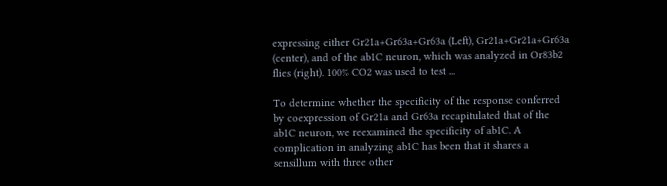expressing either Gr21a+Gr63a+Gr63a (Left), Gr21a+Gr21a+Gr63a (center), and of the ab1C neuron, which was analyzed in Or83b2 flies (right). 100% CO2 was used to test ...

To determine whether the specificity of the response conferred by coexpression of Gr21a and Gr63a recapitulated that of the ab1C neuron, we reexamined the specificity of ab1C. A complication in analyzing ab1C has been that it shares a sensillum with three other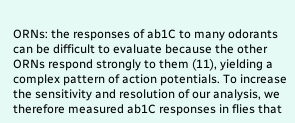ORNs: the responses of ab1C to many odorants can be difficult to evaluate because the other ORNs respond strongly to them (11), yielding a complex pattern of action potentials. To increase the sensitivity and resolution of our analysis, we therefore measured ab1C responses in flies that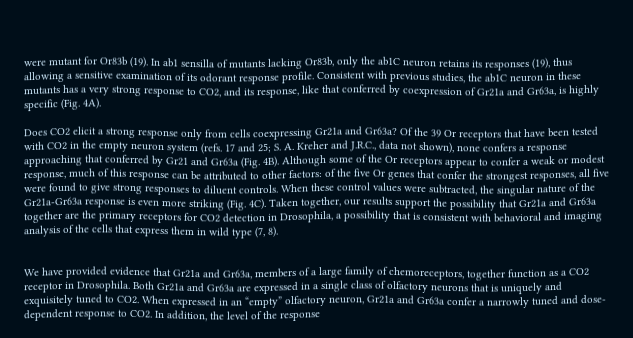were mutant for Or83b (19). In ab1 sensilla of mutants lacking Or83b, only the ab1C neuron retains its responses (19), thus allowing a sensitive examination of its odorant response profile. Consistent with previous studies, the ab1C neuron in these mutants has a very strong response to CO2, and its response, like that conferred by coexpression of Gr21a and Gr63a, is highly specific (Fig. 4A).

Does CO2 elicit a strong response only from cells coexpressing Gr21a and Gr63a? Of the 39 Or receptors that have been tested with CO2 in the empty neuron system (refs. 17 and 25; S. A. Kreher and J.R.C., data not shown), none confers a response approaching that conferred by Gr21 and Gr63a (Fig. 4B). Although some of the Or receptors appear to confer a weak or modest response, much of this response can be attributed to other factors: of the five Or genes that confer the strongest responses, all five were found to give strong responses to diluent controls. When these control values were subtracted, the singular nature of the Gr21a-Gr63a response is even more striking (Fig. 4C). Taken together, our results support the possibility that Gr21a and Gr63a together are the primary receptors for CO2 detection in Drosophila, a possibility that is consistent with behavioral and imaging analysis of the cells that express them in wild type (7, 8).


We have provided evidence that Gr21a and Gr63a, members of a large family of chemoreceptors, together function as a CO2 receptor in Drosophila. Both Gr21a and Gr63a are expressed in a single class of olfactory neurons that is uniquely and exquisitely tuned to CO2. When expressed in an “empty” olfactory neuron, Gr21a and Gr63a confer a narrowly tuned and dose-dependent response to CO2. In addition, the level of the response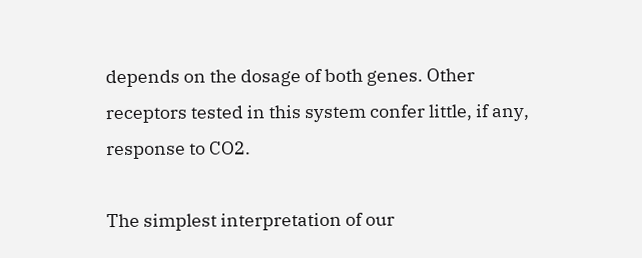depends on the dosage of both genes. Other receptors tested in this system confer little, if any, response to CO2.

The simplest interpretation of our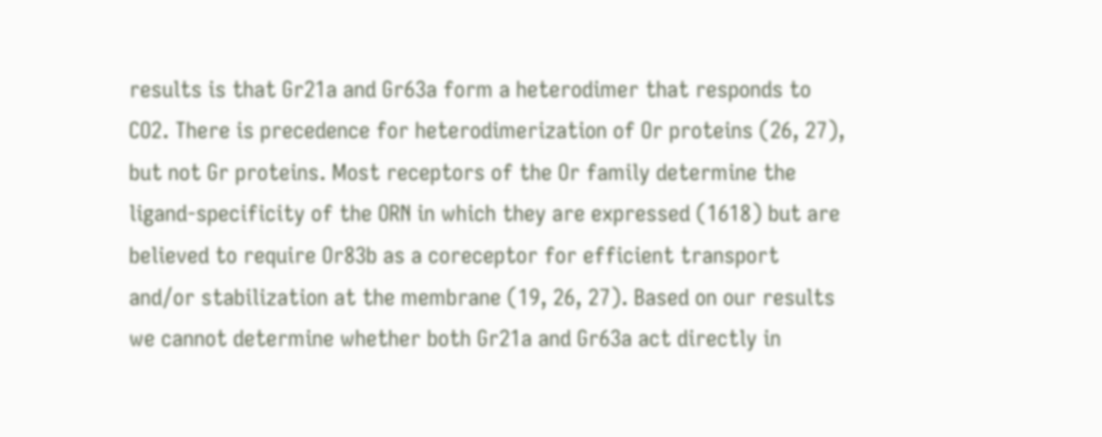results is that Gr21a and Gr63a form a heterodimer that responds to CO2. There is precedence for heterodimerization of Or proteins (26, 27), but not Gr proteins. Most receptors of the Or family determine the ligand-specificity of the ORN in which they are expressed (1618) but are believed to require Or83b as a coreceptor for efficient transport and/or stabilization at the membrane (19, 26, 27). Based on our results we cannot determine whether both Gr21a and Gr63a act directly in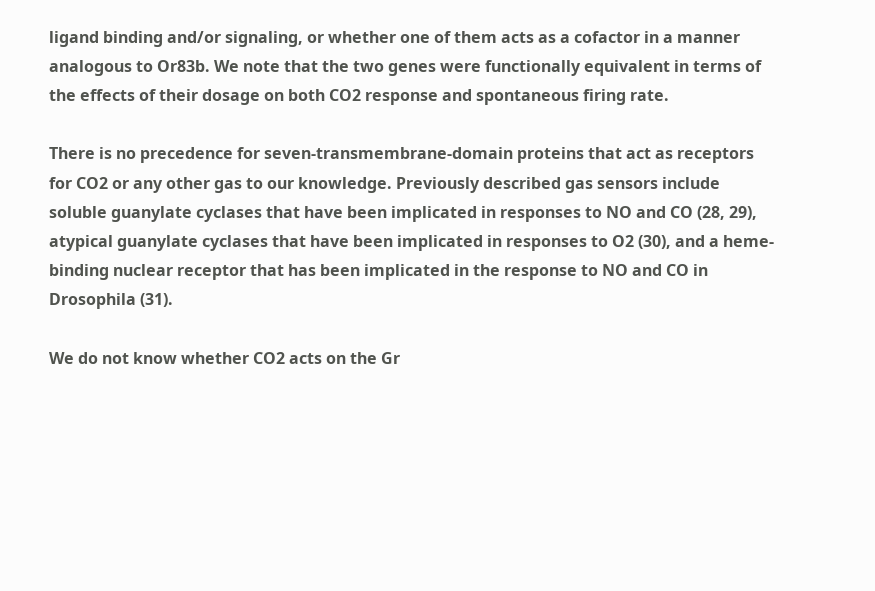ligand binding and/or signaling, or whether one of them acts as a cofactor in a manner analogous to Or83b. We note that the two genes were functionally equivalent in terms of the effects of their dosage on both CO2 response and spontaneous firing rate.

There is no precedence for seven-transmembrane-domain proteins that act as receptors for CO2 or any other gas to our knowledge. Previously described gas sensors include soluble guanylate cyclases that have been implicated in responses to NO and CO (28, 29), atypical guanylate cyclases that have been implicated in responses to O2 (30), and a heme-binding nuclear receptor that has been implicated in the response to NO and CO in Drosophila (31).

We do not know whether CO2 acts on the Gr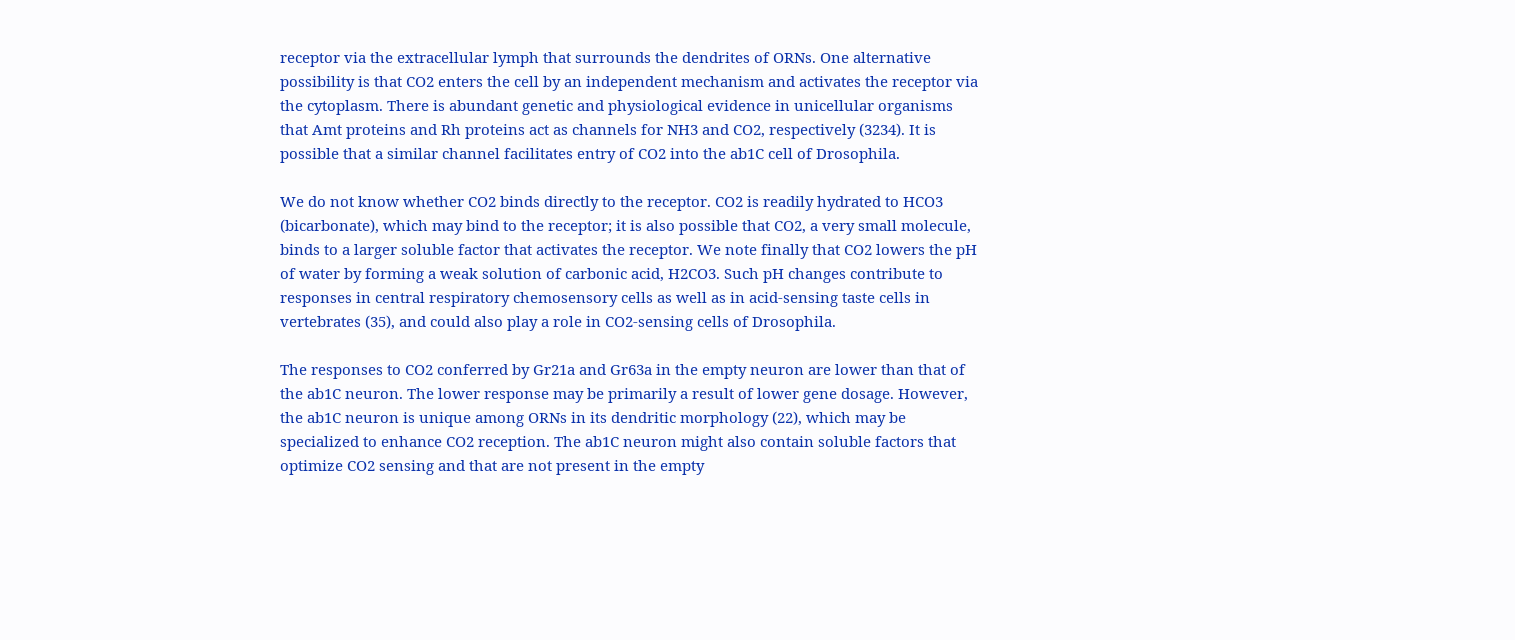receptor via the extracellular lymph that surrounds the dendrites of ORNs. One alternative possibility is that CO2 enters the cell by an independent mechanism and activates the receptor via the cytoplasm. There is abundant genetic and physiological evidence in unicellular organisms that Amt proteins and Rh proteins act as channels for NH3 and CO2, respectively (3234). It is possible that a similar channel facilitates entry of CO2 into the ab1C cell of Drosophila.

We do not know whether CO2 binds directly to the receptor. CO2 is readily hydrated to HCO3 (bicarbonate), which may bind to the receptor; it is also possible that CO2, a very small molecule, binds to a larger soluble factor that activates the receptor. We note finally that CO2 lowers the pH of water by forming a weak solution of carbonic acid, H2CO3. Such pH changes contribute to responses in central respiratory chemosensory cells as well as in acid-sensing taste cells in vertebrates (35), and could also play a role in CO2-sensing cells of Drosophila.

The responses to CO2 conferred by Gr21a and Gr63a in the empty neuron are lower than that of the ab1C neuron. The lower response may be primarily a result of lower gene dosage. However, the ab1C neuron is unique among ORNs in its dendritic morphology (22), which may be specialized to enhance CO2 reception. The ab1C neuron might also contain soluble factors that optimize CO2 sensing and that are not present in the empty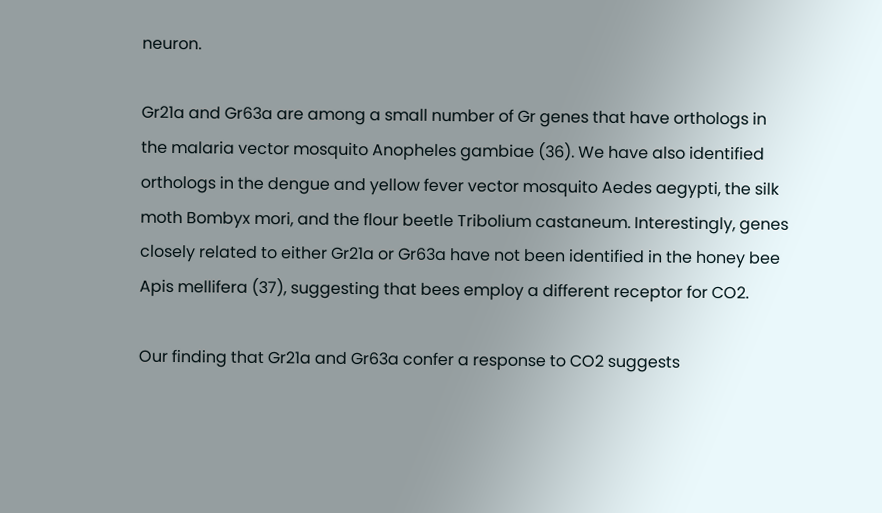neuron.

Gr21a and Gr63a are among a small number of Gr genes that have orthologs in the malaria vector mosquito Anopheles gambiae (36). We have also identified orthologs in the dengue and yellow fever vector mosquito Aedes aegypti, the silk moth Bombyx mori, and the flour beetle Tribolium castaneum. Interestingly, genes closely related to either Gr21a or Gr63a have not been identified in the honey bee Apis mellifera (37), suggesting that bees employ a different receptor for CO2.

Our finding that Gr21a and Gr63a confer a response to CO2 suggests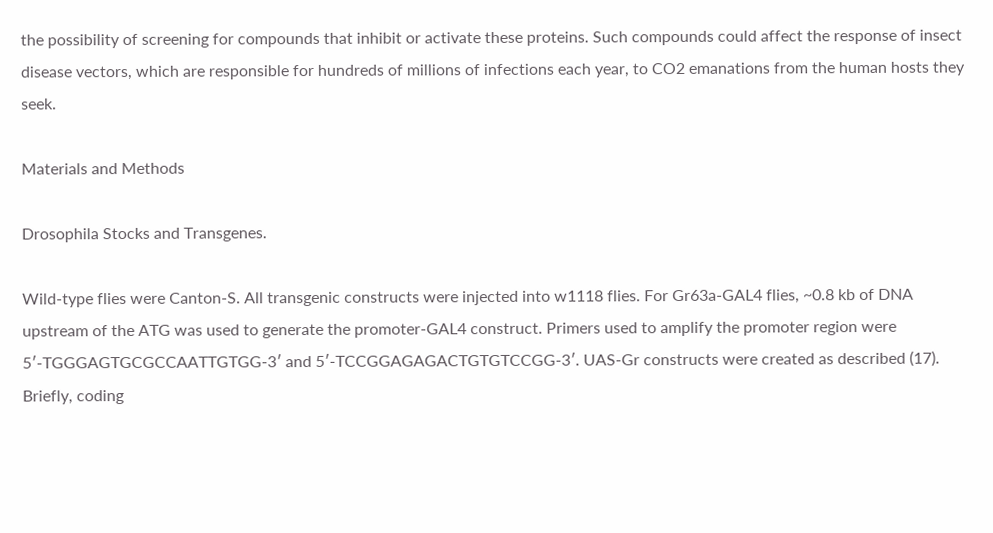the possibility of screening for compounds that inhibit or activate these proteins. Such compounds could affect the response of insect disease vectors, which are responsible for hundreds of millions of infections each year, to CO2 emanations from the human hosts they seek.

Materials and Methods

Drosophila Stocks and Transgenes.

Wild-type flies were Canton-S. All transgenic constructs were injected into w1118 flies. For Gr63a-GAL4 flies, ~0.8 kb of DNA upstream of the ATG was used to generate the promoter-GAL4 construct. Primers used to amplify the promoter region were 5′-TGGGAGTGCGCCAATTGTGG-3′ and 5′-TCCGGAGAGACTGTGTCCGG-3′. UAS-Gr constructs were created as described (17). Briefly, coding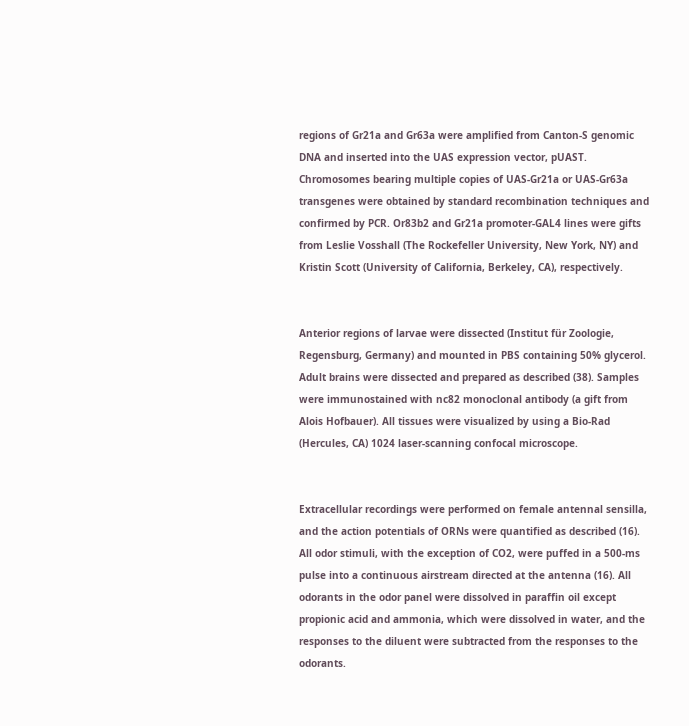regions of Gr21a and Gr63a were amplified from Canton-S genomic DNA and inserted into the UAS expression vector, pUAST. Chromosomes bearing multiple copies of UAS-Gr21a or UAS-Gr63a transgenes were obtained by standard recombination techniques and confirmed by PCR. Or83b2 and Gr21a promoter-GAL4 lines were gifts from Leslie Vosshall (The Rockefeller University, New York, NY) and Kristin Scott (University of California, Berkeley, CA), respectively.


Anterior regions of larvae were dissected (Institut für Zoologie, Regensburg, Germany) and mounted in PBS containing 50% glycerol. Adult brains were dissected and prepared as described (38). Samples were immunostained with nc82 monoclonal antibody (a gift from Alois Hofbauer). All tissues were visualized by using a Bio-Rad (Hercules, CA) 1024 laser-scanning confocal microscope.


Extracellular recordings were performed on female antennal sensilla, and the action potentials of ORNs were quantified as described (16). All odor stimuli, with the exception of CO2, were puffed in a 500-ms pulse into a continuous airstream directed at the antenna (16). All odorants in the odor panel were dissolved in paraffin oil except propionic acid and ammonia, which were dissolved in water, and the responses to the diluent were subtracted from the responses to the odorants.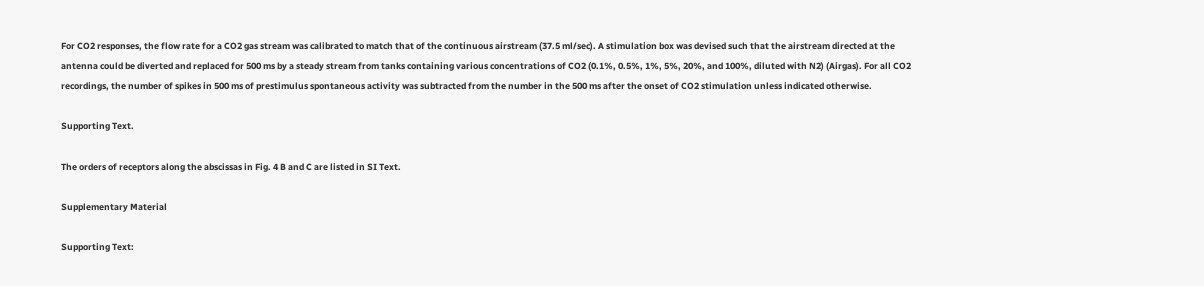For CO2 responses, the flow rate for a CO2 gas stream was calibrated to match that of the continuous airstream (37.5 ml/sec). A stimulation box was devised such that the airstream directed at the antenna could be diverted and replaced for 500 ms by a steady stream from tanks containing various concentrations of CO2 (0.1%, 0.5%, 1%, 5%, 20%, and 100%, diluted with N2) (Airgas). For all CO2 recordings, the number of spikes in 500 ms of prestimulus spontaneous activity was subtracted from the number in the 500 ms after the onset of CO2 stimulation unless indicated otherwise.

Supporting Text.

The orders of receptors along the abscissas in Fig. 4 B and C are listed in SI Text.

Supplementary Material

Supporting Text: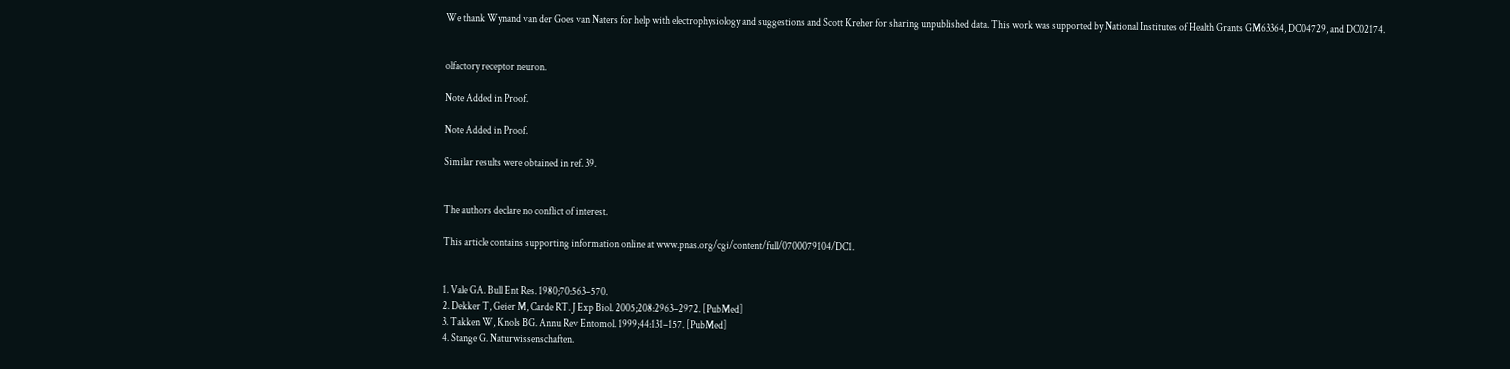We thank Wynand van der Goes van Naters for help with electrophysiology and suggestions and Scott Kreher for sharing unpublished data. This work was supported by National Institutes of Health Grants GM63364, DC04729, and DC02174.


olfactory receptor neuron.

Note Added in Proof.

Note Added in Proof.

Similar results were obtained in ref. 39.


The authors declare no conflict of interest.

This article contains supporting information online at www.pnas.org/cgi/content/full/0700079104/DC1.


1. Vale GA. Bull Ent Res. 1980;70:563–570.
2. Dekker T, Geier M, Carde RT. J Exp Biol. 2005;208:2963–2972. [PubMed]
3. Takken W, Knols BG. Annu Rev Entomol. 1999;44:131–157. [PubMed]
4. Stange G. Naturwissenschaften.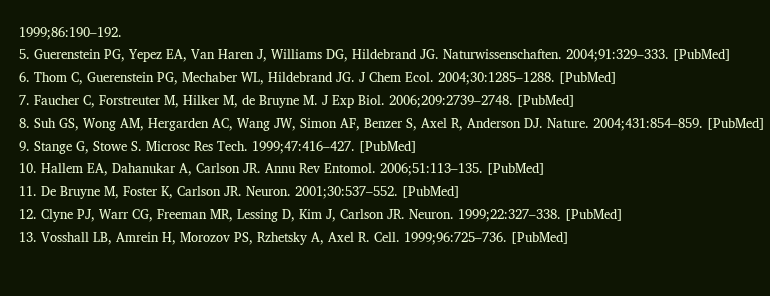1999;86:190–192.
5. Guerenstein PG, Yepez EA, Van Haren J, Williams DG, Hildebrand JG. Naturwissenschaften. 2004;91:329–333. [PubMed]
6. Thom C, Guerenstein PG, Mechaber WL, Hildebrand JG. J Chem Ecol. 2004;30:1285–1288. [PubMed]
7. Faucher C, Forstreuter M, Hilker M, de Bruyne M. J Exp Biol. 2006;209:2739–2748. [PubMed]
8. Suh GS, Wong AM, Hergarden AC, Wang JW, Simon AF, Benzer S, Axel R, Anderson DJ. Nature. 2004;431:854–859. [PubMed]
9. Stange G, Stowe S. Microsc Res Tech. 1999;47:416–427. [PubMed]
10. Hallem EA, Dahanukar A, Carlson JR. Annu Rev Entomol. 2006;51:113–135. [PubMed]
11. De Bruyne M, Foster K, Carlson JR. Neuron. 2001;30:537–552. [PubMed]
12. Clyne PJ, Warr CG, Freeman MR, Lessing D, Kim J, Carlson JR. Neuron. 1999;22:327–338. [PubMed]
13. Vosshall LB, Amrein H, Morozov PS, Rzhetsky A, Axel R. Cell. 1999;96:725–736. [PubMed]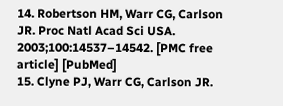14. Robertson HM, Warr CG, Carlson JR. Proc Natl Acad Sci USA. 2003;100:14537–14542. [PMC free article] [PubMed]
15. Clyne PJ, Warr CG, Carlson JR.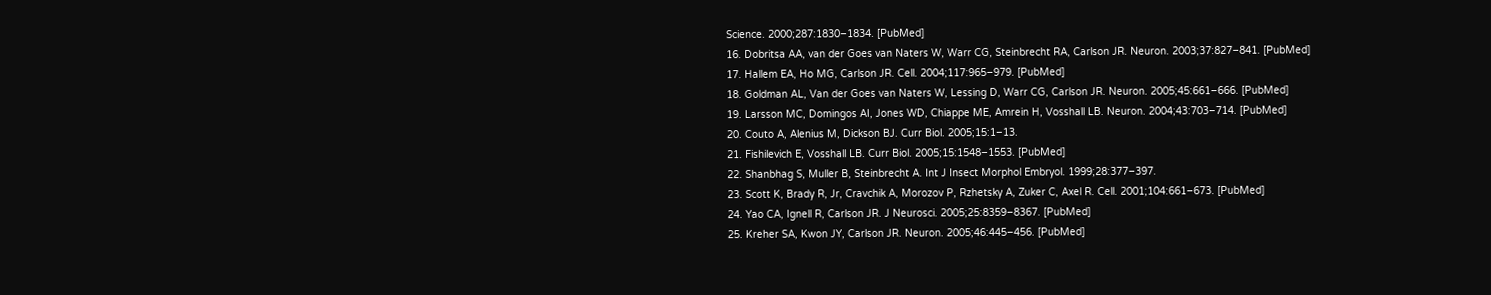Science. 2000;287:1830–1834. [PubMed]
16. Dobritsa AA, van der Goes van Naters W, Warr CG, Steinbrecht RA, Carlson JR. Neuron. 2003;37:827–841. [PubMed]
17. Hallem EA, Ho MG, Carlson JR. Cell. 2004;117:965–979. [PubMed]
18. Goldman AL, Van der Goes van Naters W, Lessing D, Warr CG, Carlson JR. Neuron. 2005;45:661–666. [PubMed]
19. Larsson MC, Domingos AI, Jones WD, Chiappe ME, Amrein H, Vosshall LB. Neuron. 2004;43:703–714. [PubMed]
20. Couto A, Alenius M, Dickson BJ. Curr Biol. 2005;15:1–13.
21. Fishilevich E, Vosshall LB. Curr Biol. 2005;15:1548–1553. [PubMed]
22. Shanbhag S, Muller B, Steinbrecht A. Int J Insect Morphol Embryol. 1999;28:377–397.
23. Scott K, Brady R, Jr, Cravchik A, Morozov P, Rzhetsky A, Zuker C, Axel R. Cell. 2001;104:661–673. [PubMed]
24. Yao CA, Ignell R, Carlson JR. J Neurosci. 2005;25:8359–8367. [PubMed]
25. Kreher SA, Kwon JY, Carlson JR. Neuron. 2005;46:445–456. [PubMed]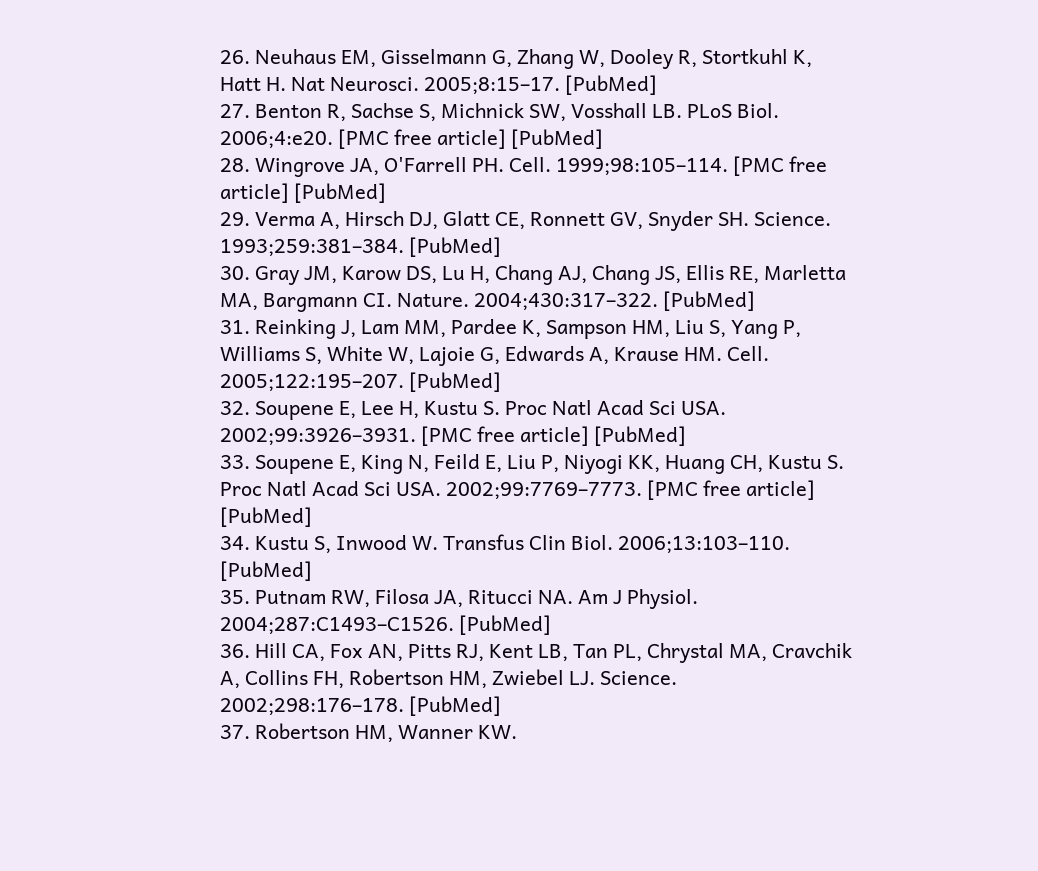26. Neuhaus EM, Gisselmann G, Zhang W, Dooley R, Stortkuhl K, Hatt H. Nat Neurosci. 2005;8:15–17. [PubMed]
27. Benton R, Sachse S, Michnick SW, Vosshall LB. PLoS Biol. 2006;4:e20. [PMC free article] [PubMed]
28. Wingrove JA, O'Farrell PH. Cell. 1999;98:105–114. [PMC free article] [PubMed]
29. Verma A, Hirsch DJ, Glatt CE, Ronnett GV, Snyder SH. Science. 1993;259:381–384. [PubMed]
30. Gray JM, Karow DS, Lu H, Chang AJ, Chang JS, Ellis RE, Marletta MA, Bargmann CI. Nature. 2004;430:317–322. [PubMed]
31. Reinking J, Lam MM, Pardee K, Sampson HM, Liu S, Yang P, Williams S, White W, Lajoie G, Edwards A, Krause HM. Cell. 2005;122:195–207. [PubMed]
32. Soupene E, Lee H, Kustu S. Proc Natl Acad Sci USA. 2002;99:3926–3931. [PMC free article] [PubMed]
33. Soupene E, King N, Feild E, Liu P, Niyogi KK, Huang CH, Kustu S. Proc Natl Acad Sci USA. 2002;99:7769–7773. [PMC free article] [PubMed]
34. Kustu S, Inwood W. Transfus Clin Biol. 2006;13:103–110. [PubMed]
35. Putnam RW, Filosa JA, Ritucci NA. Am J Physiol. 2004;287:C1493–C1526. [PubMed]
36. Hill CA, Fox AN, Pitts RJ, Kent LB, Tan PL, Chrystal MA, Cravchik A, Collins FH, Robertson HM, Zwiebel LJ. Science. 2002;298:176–178. [PubMed]
37. Robertson HM, Wanner KW.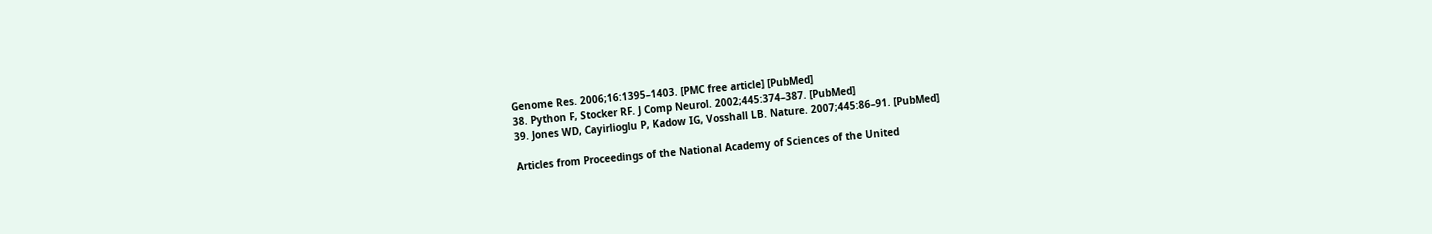Genome Res. 2006;16:1395–1403. [PMC free article] [PubMed]
38. Python F, Stocker RF. J Comp Neurol. 2002;445:374–387. [PubMed]
39. Jones WD, Cayirlioglu P, Kadow IG, Vosshall LB. Nature. 2007;445:86–91. [PubMed]

Articles from Proceedings of the National Academy of Sciences of the United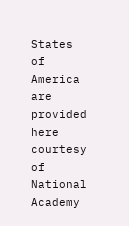States of America are provided here courtesy of National Academy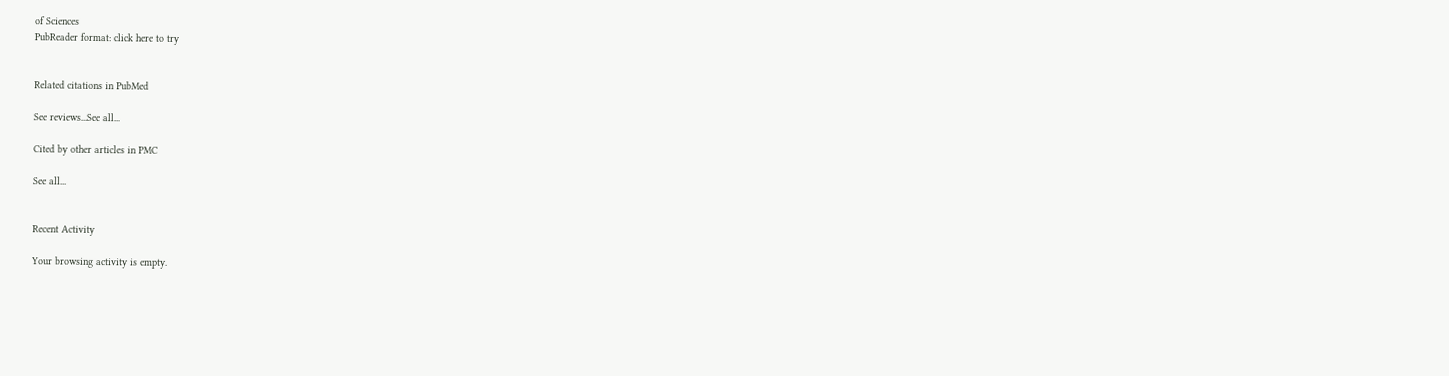of Sciences
PubReader format: click here to try


Related citations in PubMed

See reviews...See all...

Cited by other articles in PMC

See all...


Recent Activity

Your browsing activity is empty.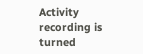Activity recording is turned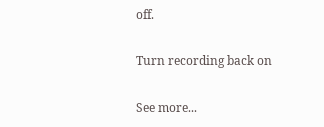off.

Turn recording back on

See more...